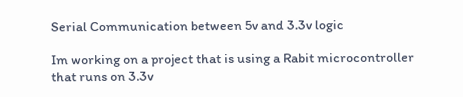Serial Communication between 5v and 3.3v logic

Im working on a project that is using a Rabit microcontroller that runs on 3.3v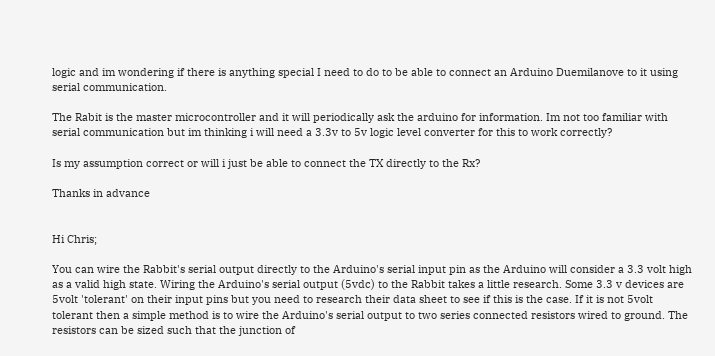logic and im wondering if there is anything special I need to do to be able to connect an Arduino Duemilanove to it using serial communication.

The Rabit is the master microcontroller and it will periodically ask the arduino for information. Im not too familiar with serial communication but im thinking i will need a 3.3v to 5v logic level converter for this to work correctly?

Is my assumption correct or will i just be able to connect the TX directly to the Rx?

Thanks in advance


Hi Chris;

You can wire the Rabbit's serial output directly to the Arduino's serial input pin as the Arduino will consider a 3.3 volt high as a valid high state. Wiring the Arduino's serial output (5vdc) to the Rabbit takes a little research. Some 3.3 v devices are 5volt 'tolerant' on their input pins but you need to research their data sheet to see if this is the case. If it is not 5volt tolerant then a simple method is to wire the Arduino's serial output to two series connected resistors wired to ground. The resistors can be sized such that the junction of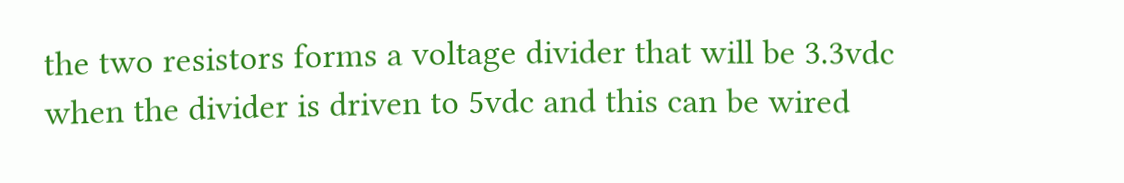the two resistors forms a voltage divider that will be 3.3vdc when the divider is driven to 5vdc and this can be wired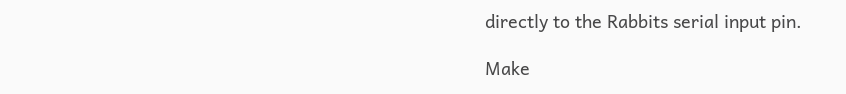directly to the Rabbits serial input pin.

Make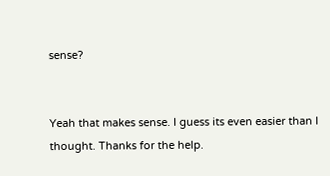sense?


Yeah that makes sense. I guess its even easier than I thought. Thanks for the help.